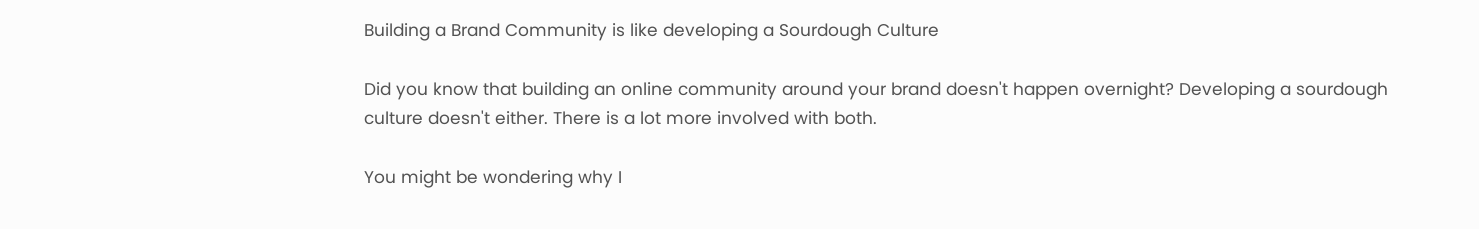Building a Brand Community is like developing a Sourdough Culture

Did you know that building an online community around your brand doesn't happen overnight? Developing a sourdough culture doesn't either. There is a lot more involved with both.

You might be wondering why I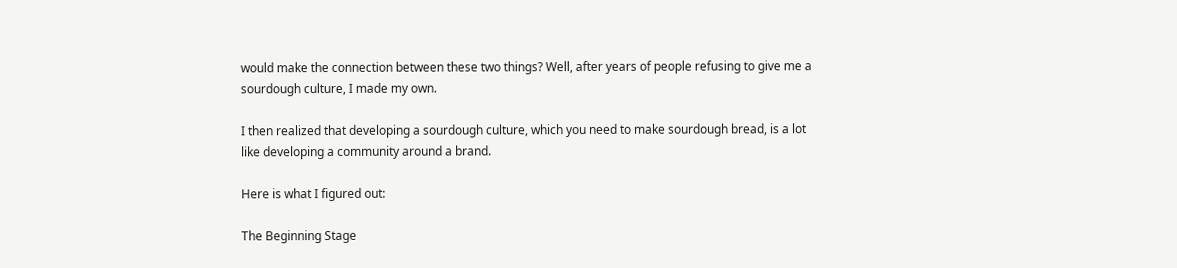would make the connection between these two things? Well, after years of people refusing to give me a sourdough culture, I made my own.

I then realized that developing a sourdough culture, which you need to make sourdough bread, is a lot like developing a community around a brand.

Here is what I figured out:

The Beginning Stage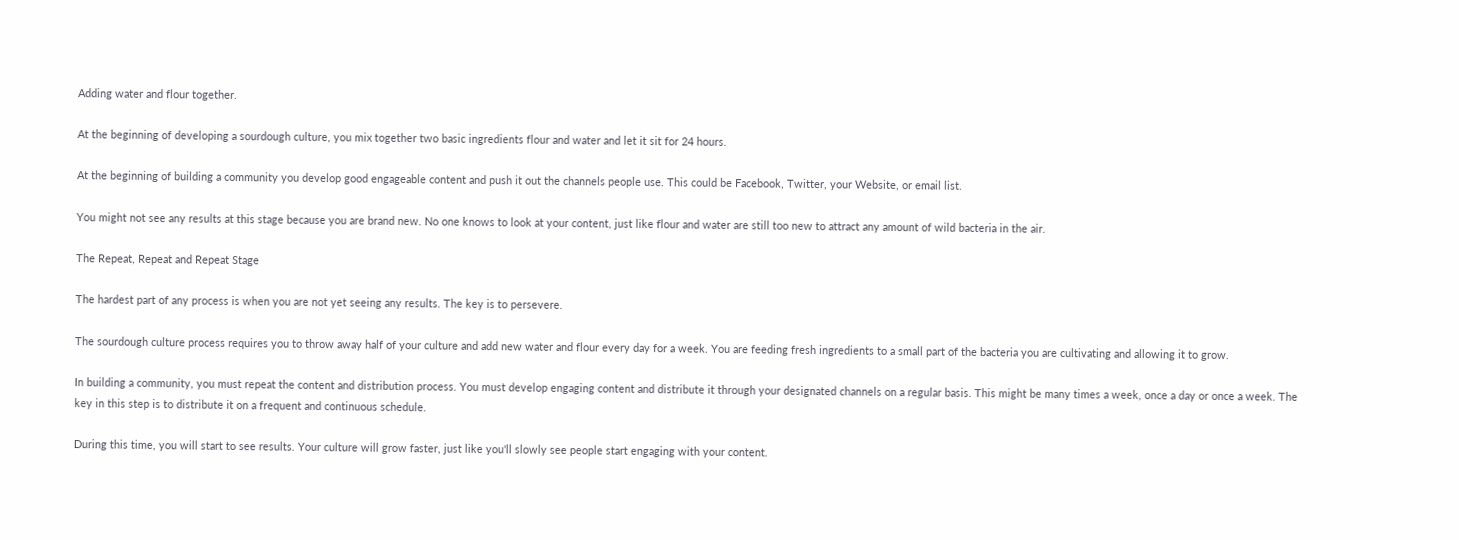Adding water and flour together.

At the beginning of developing a sourdough culture, you mix together two basic ingredients flour and water and let it sit for 24 hours.

At the beginning of building a community you develop good engageable content and push it out the channels people use. This could be Facebook, Twitter, your Website, or email list.

You might not see any results at this stage because you are brand new. No one knows to look at your content, just like flour and water are still too new to attract any amount of wild bacteria in the air.

The Repeat, Repeat and Repeat Stage

The hardest part of any process is when you are not yet seeing any results. The key is to persevere.

The sourdough culture process requires you to throw away half of your culture and add new water and flour every day for a week. You are feeding fresh ingredients to a small part of the bacteria you are cultivating and allowing it to grow.

In building a community, you must repeat the content and distribution process. You must develop engaging content and distribute it through your designated channels on a regular basis. This might be many times a week, once a day or once a week. The key in this step is to distribute it on a frequent and continuous schedule.

During this time, you will start to see results. Your culture will grow faster, just like you'll slowly see people start engaging with your content.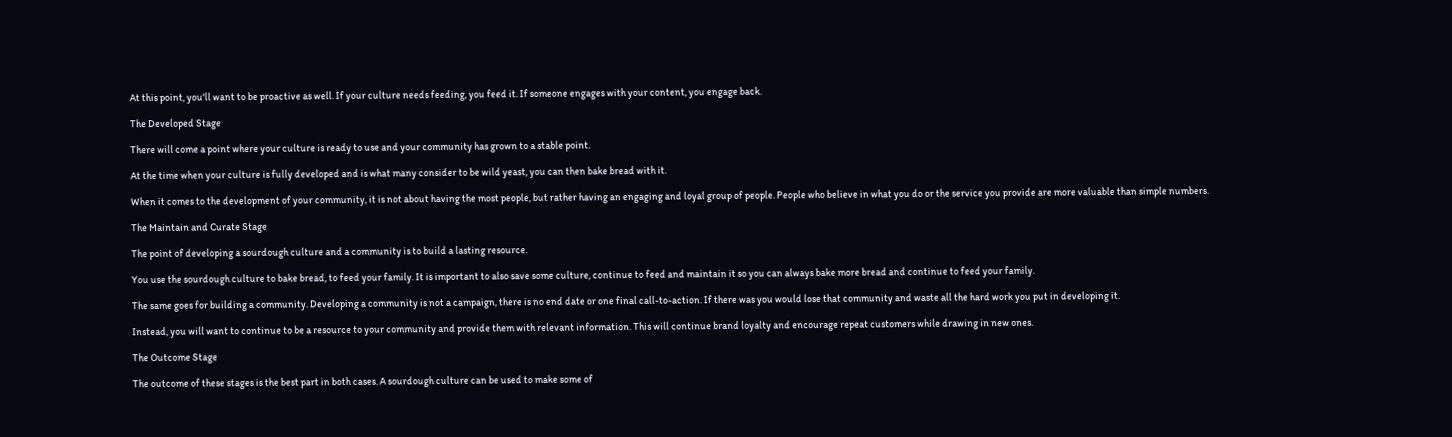At this point, you'll want to be proactive as well. If your culture needs feeding, you feed it. If someone engages with your content, you engage back.

The Developed Stage

There will come a point where your culture is ready to use and your community has grown to a stable point.

At the time when your culture is fully developed and is what many consider to be wild yeast, you can then bake bread with it.

When it comes to the development of your community, it is not about having the most people, but rather having an engaging and loyal group of people. People who believe in what you do or the service you provide are more valuable than simple numbers.

The Maintain and Curate Stage

The point of developing a sourdough culture and a community is to build a lasting resource.

You use the sourdough culture to bake bread, to feed your family. It is important to also save some culture, continue to feed and maintain it so you can always bake more bread and continue to feed your family.

The same goes for building a community. Developing a community is not a campaign, there is no end date or one final call-to-action. If there was you would lose that community and waste all the hard work you put in developing it.

Instead, you will want to continue to be a resource to your community and provide them with relevant information. This will continue brand loyalty and encourage repeat customers while drawing in new ones.

The Outcome Stage

The outcome of these stages is the best part in both cases. A sourdough culture can be used to make some of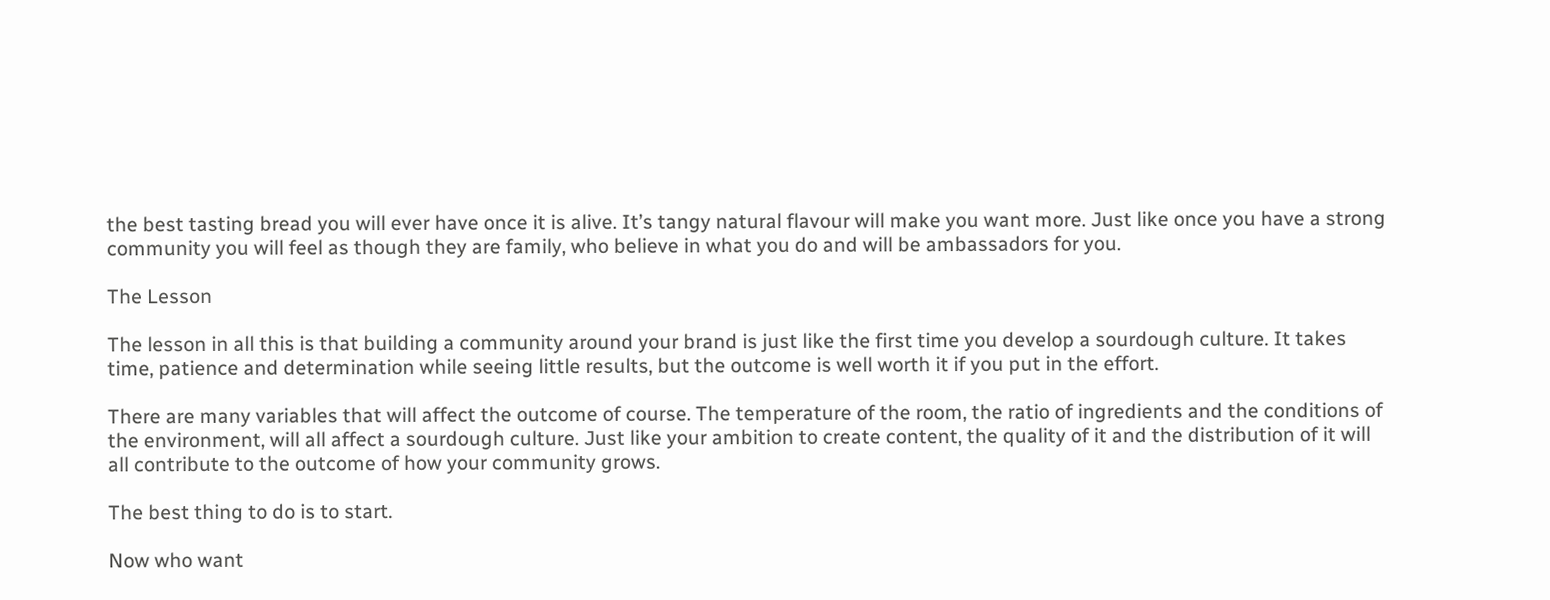the best tasting bread you will ever have once it is alive. It’s tangy natural flavour will make you want more. Just like once you have a strong community you will feel as though they are family, who believe in what you do and will be ambassadors for you.

The Lesson

The lesson in all this is that building a community around your brand is just like the first time you develop a sourdough culture. It takes time, patience and determination while seeing little results, but the outcome is well worth it if you put in the effort.

There are many variables that will affect the outcome of course. The temperature of the room, the ratio of ingredients and the conditions of the environment, will all affect a sourdough culture. Just like your ambition to create content, the quality of it and the distribution of it will all contribute to the outcome of how your community grows.

The best thing to do is to start.

Now who want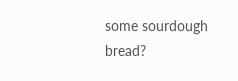some sourdough bread?